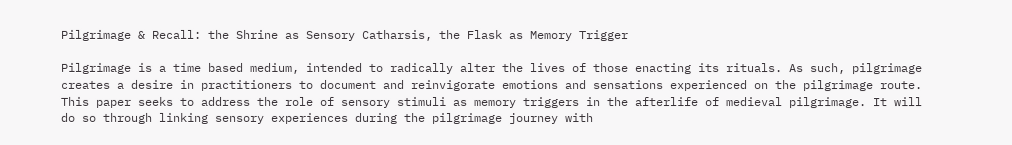Pilgrimage & Recall: the Shrine as Sensory Catharsis, the Flask as Memory Trigger

Pilgrimage is a time based medium, intended to radically alter the lives of those enacting its rituals. As such, pilgrimage creates a desire in practitioners to document and reinvigorate emotions and sensations experienced on the pilgrimage route. This paper seeks to address the role of sensory stimuli as memory triggers in the afterlife of medieval pilgrimage. It will do so through linking sensory experiences during the pilgrimage journey with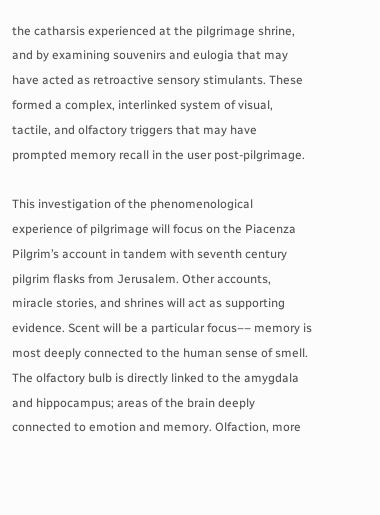the catharsis experienced at the pilgrimage shrine, and by examining souvenirs and eulogia that may have acted as retroactive sensory stimulants. These formed a complex, interlinked system of visual, tactile, and olfactory triggers that may have prompted memory recall in the user post-pilgrimage.

This investigation of the phenomenological experience of pilgrimage will focus on the Piacenza Pilgrim’s account in tandem with seventh century pilgrim flasks from Jerusalem. Other accounts, miracle stories, and shrines will act as supporting evidence. Scent will be a particular focus–– memory is most deeply connected to the human sense of smell. The olfactory bulb is directly linked to the amygdala and hippocampus; areas of the brain deeply connected to emotion and memory. Olfaction, more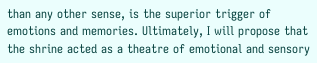than any other sense, is the superior trigger of emotions and memories. Ultimately, I will propose that the shrine acted as a theatre of emotional and sensory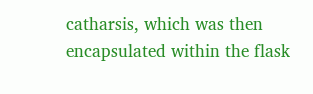catharsis, which was then encapsulated within the flask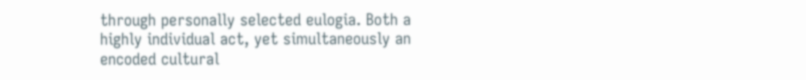through personally selected eulogia. Both a highly individual act, yet simultaneously an encoded cultural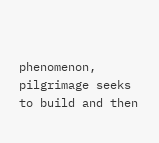phenomenon, pilgrimage seeks to build and then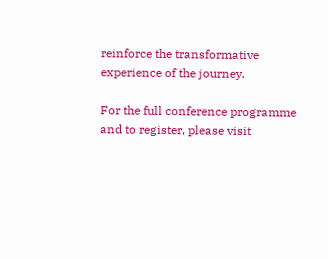reinforce the transformative experience of the journey.

For the full conference programme and to register, please visit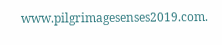www.pilgrimagesenses2019.com.